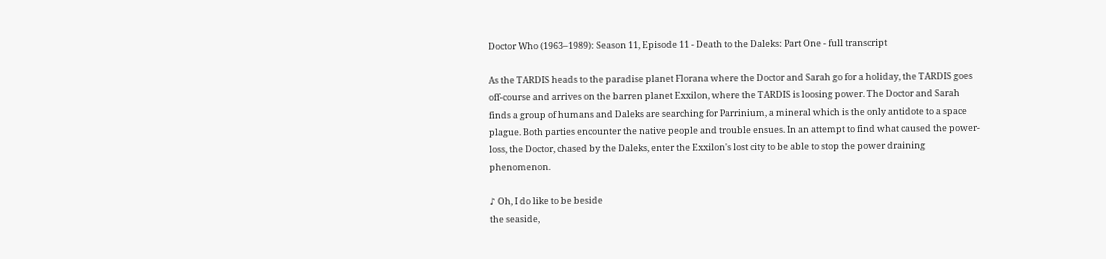Doctor Who (1963–1989): Season 11, Episode 11 - Death to the Daleks: Part One - full transcript

As the TARDIS heads to the paradise planet Florana where the Doctor and Sarah go for a holiday, the TARDIS goes off-course and arrives on the barren planet Exxilon, where the TARDIS is loosing power. The Doctor and Sarah finds a group of humans and Daleks are searching for Parrinium, a mineral which is the only antidote to a space plague. Both parties encounter the native people and trouble ensues. In an attempt to find what caused the power-loss, the Doctor, chased by the Daleks, enter the Exxilon's lost city to be able to stop the power draining phenomenon.

♪ Oh, I do like to be beside
the seaside,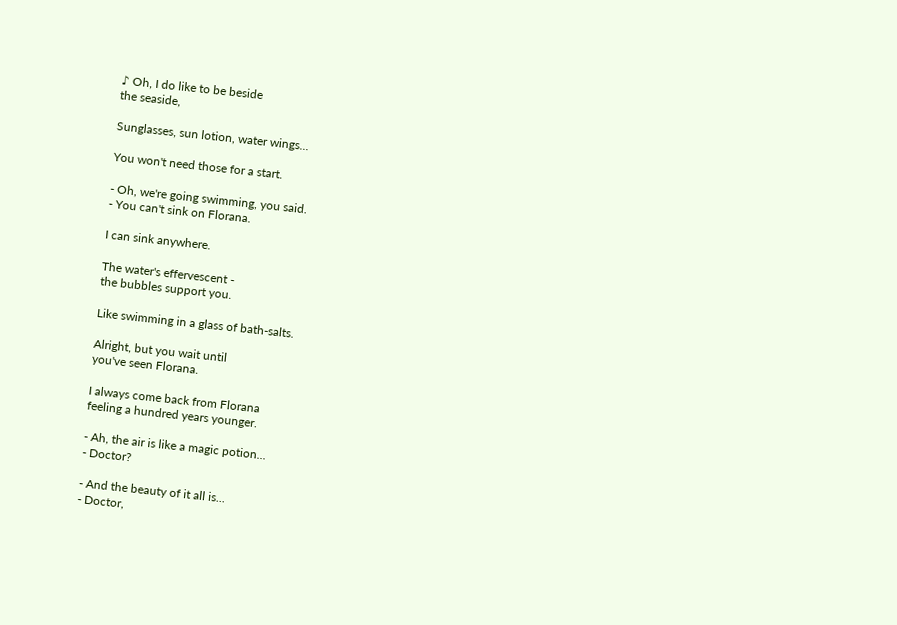♪ Oh, I do like to be beside
the seaside,

Sunglasses, sun lotion, water wings...

You won't need those for a start.

- Oh, we're going swimming, you said.
- You can't sink on Florana.

I can sink anywhere.

The water's effervescent -
the bubbles support you.

Like swimming in a glass of bath-salts.

Alright, but you wait until
you've seen Florana.

I always come back from Florana
feeling a hundred years younger.

- Ah, the air is like a magic potion...
- Doctor?

- And the beauty of it all is...
- Doctor,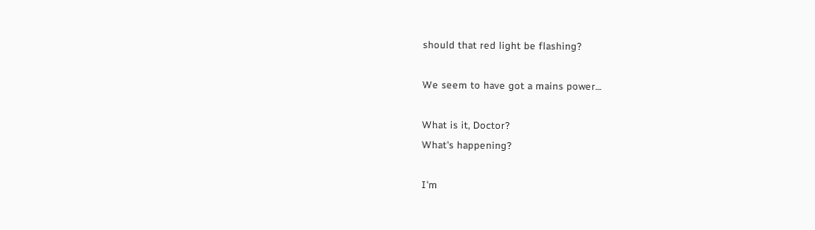should that red light be flashing?

We seem to have got a mains power...

What is it, Doctor?
What's happening?

I'm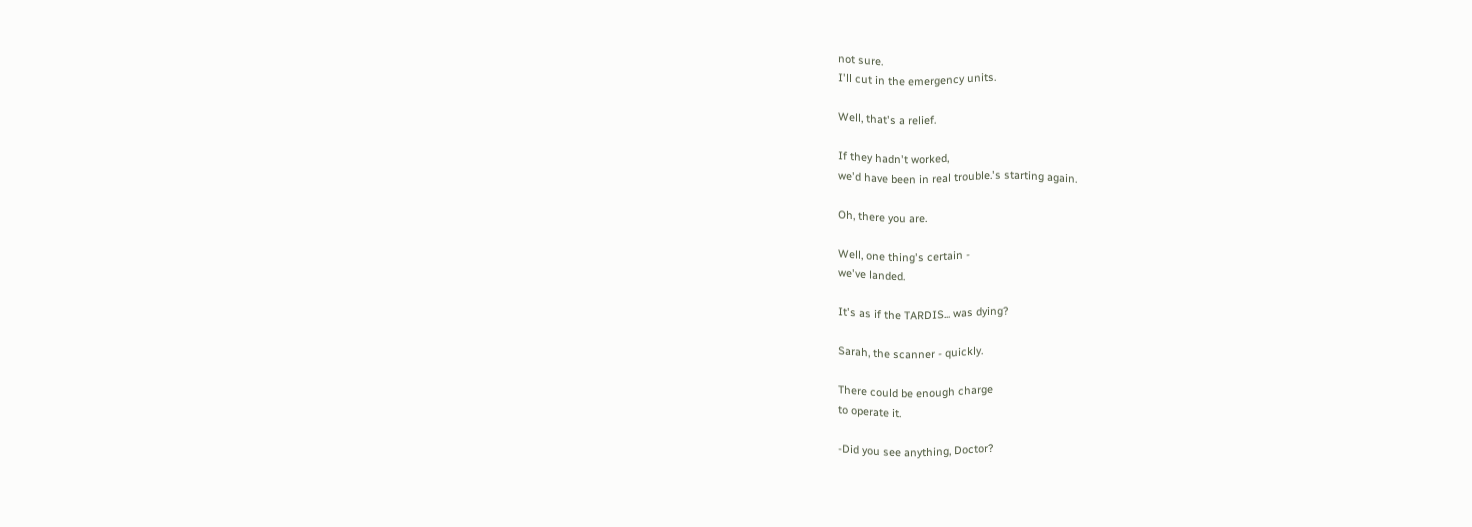not sure.
I'll cut in the emergency units.

Well, that's a relief.

If they hadn't worked,
we'd have been in real trouble.'s starting again.

Oh, there you are.

Well, one thing's certain -
we've landed.

It's as if the TARDIS... was dying?

Sarah, the scanner - quickly.

There could be enough charge
to operate it.

-Did you see anything, Doctor?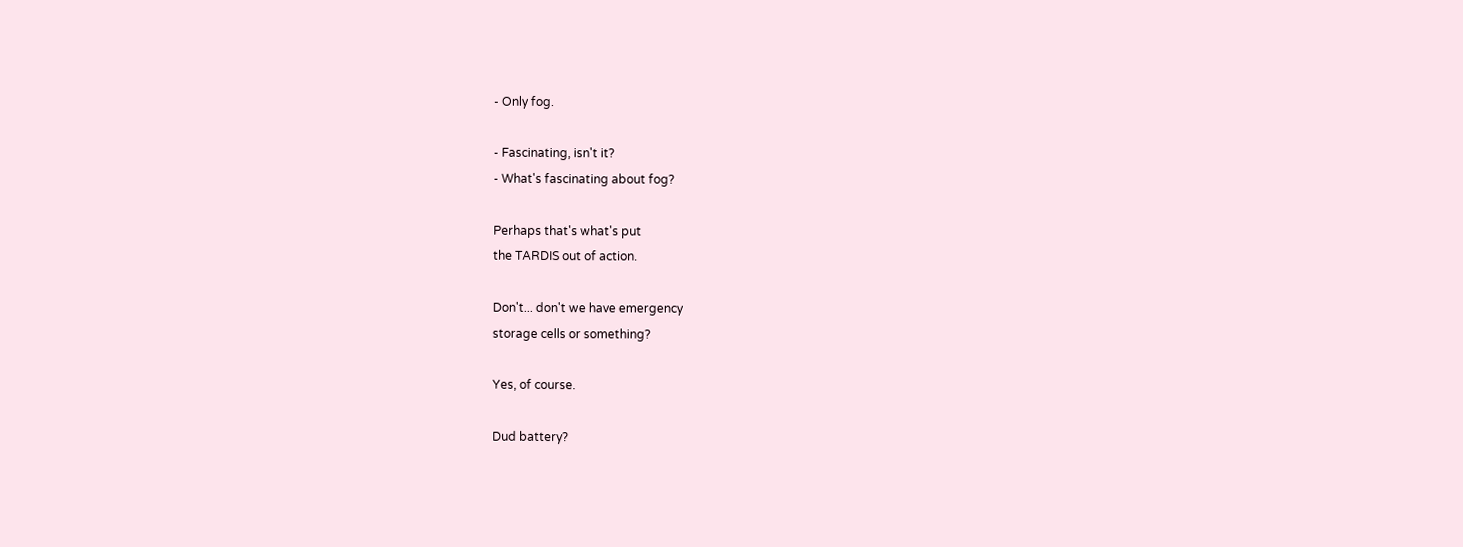- Only fog.

- Fascinating, isn't it?
- What's fascinating about fog?

Perhaps that's what's put
the TARDIS out of action.

Don't... don't we have emergency
storage cells or something?

Yes, of course.

Dud battery?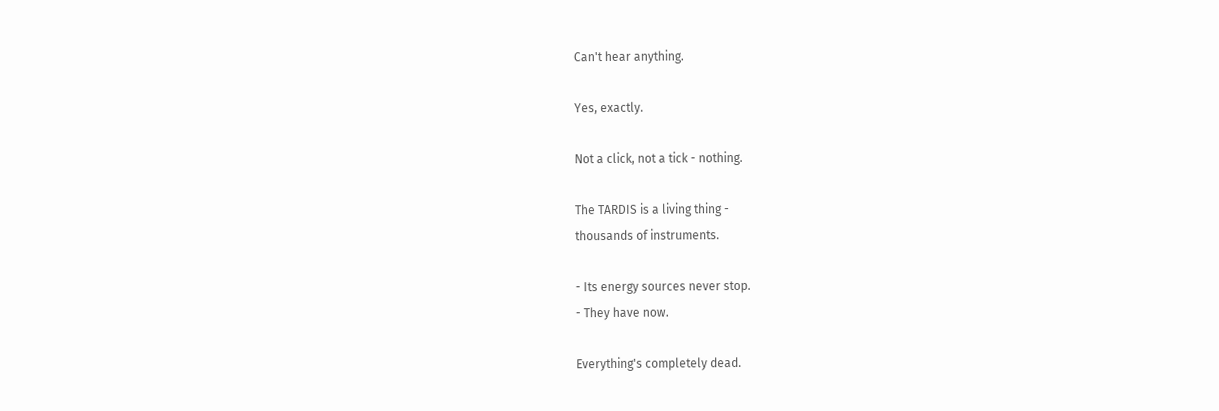Can't hear anything.

Yes, exactly.

Not a click, not a tick - nothing.

The TARDIS is a living thing -
thousands of instruments.

- Its energy sources never stop.
- They have now.

Everything's completely dead.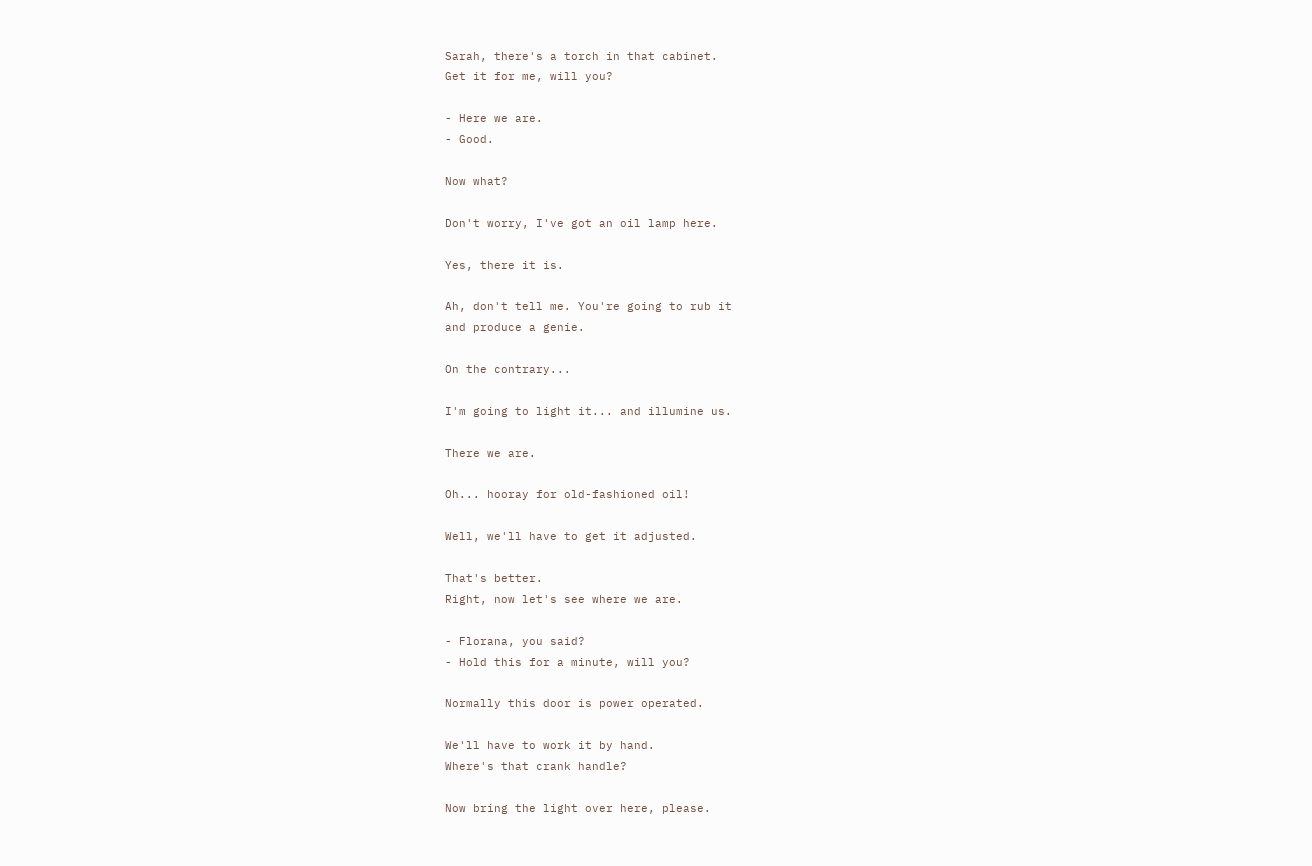Sarah, there's a torch in that cabinet.
Get it for me, will you?

- Here we are.
- Good.

Now what?

Don't worry, I've got an oil lamp here.

Yes, there it is.

Ah, don't tell me. You're going to rub it
and produce a genie.

On the contrary...

I'm going to light it... and illumine us.

There we are.

Oh... hooray for old-fashioned oil!

Well, we'll have to get it adjusted.

That's better.
Right, now let's see where we are.

- Florana, you said?
- Hold this for a minute, will you?

Normally this door is power operated.

We'll have to work it by hand.
Where's that crank handle?

Now bring the light over here, please.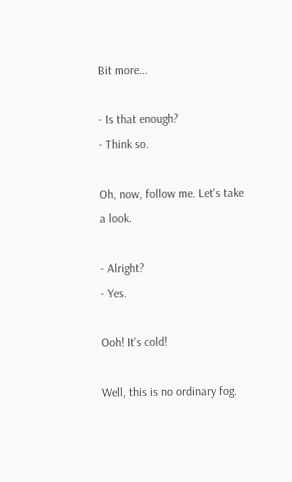Bit more...

- Is that enough?
- Think so.

Oh, now, follow me. Let's take a look.

- Alright?
- Yes.

Ooh! It's cold!

Well, this is no ordinary fog.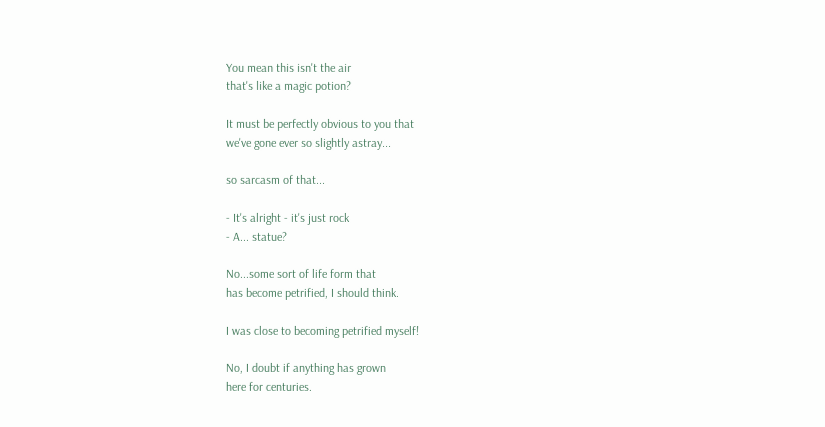You mean this isn't the air
that's like a magic potion?

It must be perfectly obvious to you that
we've gone ever so slightly astray...

so sarcasm of that...

- It's alright - it's just rock
- A... statue?

No...some sort of life form that
has become petrified, I should think.

I was close to becoming petrified myself!

No, I doubt if anything has grown
here for centuries.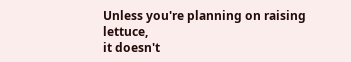Unless you're planning on raising lettuce,
it doesn't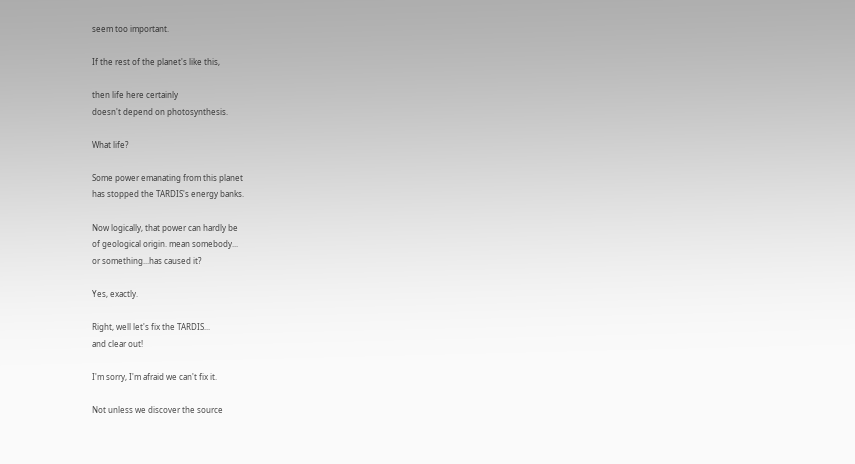seem too important.

If the rest of the planet's like this,

then life here certainly
doesn't depend on photosynthesis.

What life?

Some power emanating from this planet
has stopped the TARDIS's energy banks.

Now logically, that power can hardly be
of geological origin. mean somebody...
or something...has caused it?

Yes, exactly.

Right, well let's fix the TARDIS...
and clear out!

I'm sorry, I'm afraid we can't fix it.

Not unless we discover the source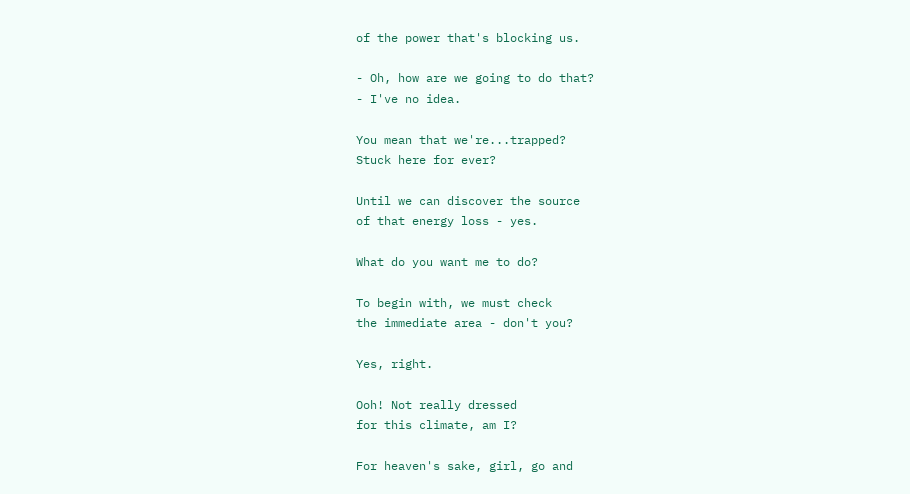of the power that's blocking us.

- Oh, how are we going to do that?
- I've no idea.

You mean that we're...trapped?
Stuck here for ever?

Until we can discover the source
of that energy loss - yes.

What do you want me to do?

To begin with, we must check
the immediate area - don't you?

Yes, right.

Ooh! Not really dressed
for this climate, am I?

For heaven's sake, girl, go and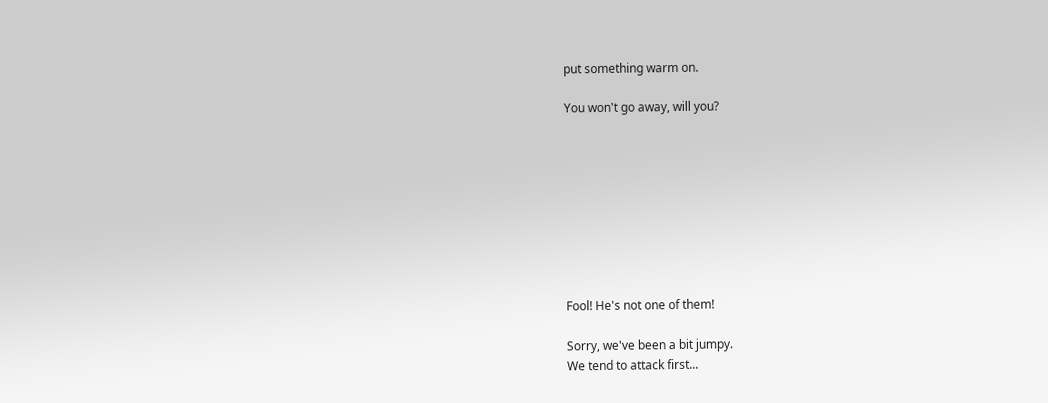put something warm on.

You won't go away, will you?









Fool! He's not one of them!

Sorry, we've been a bit jumpy.
We tend to attack first...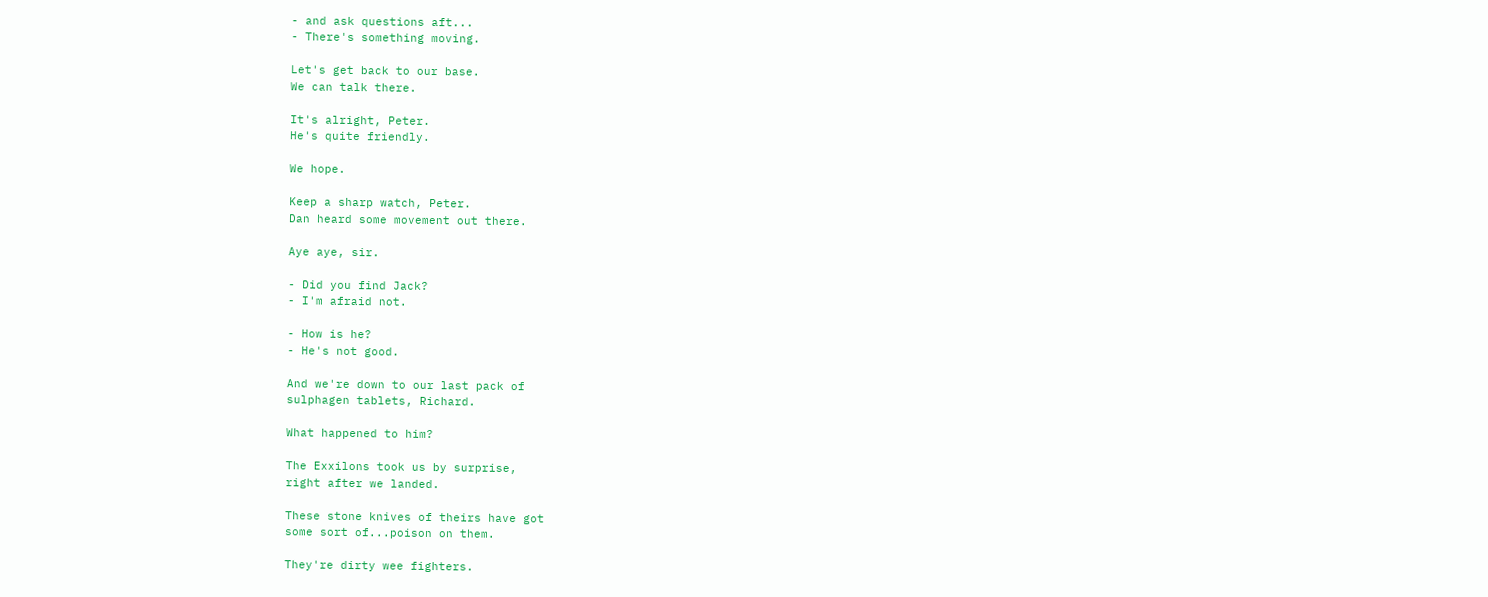- and ask questions aft...
- There's something moving.

Let's get back to our base.
We can talk there.

It's alright, Peter.
He's quite friendly.

We hope.

Keep a sharp watch, Peter.
Dan heard some movement out there.

Aye aye, sir.

- Did you find Jack?
- I'm afraid not.

- How is he?
- He's not good.

And we're down to our last pack of
sulphagen tablets, Richard.

What happened to him?

The Exxilons took us by surprise,
right after we landed.

These stone knives of theirs have got
some sort of...poison on them.

They're dirty wee fighters.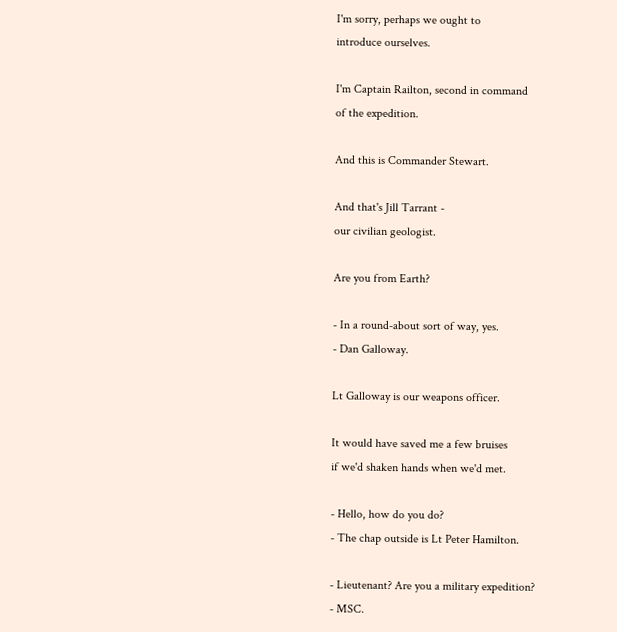I'm sorry, perhaps we ought to
introduce ourselves.

I'm Captain Railton, second in command
of the expedition.

And this is Commander Stewart.

And that's Jill Tarrant -
our civilian geologist.

Are you from Earth?

- In a round-about sort of way, yes.
- Dan Galloway.

Lt Galloway is our weapons officer.

It would have saved me a few bruises
if we'd shaken hands when we'd met.

- Hello, how do you do?
- The chap outside is Lt Peter Hamilton.

- Lieutenant? Are you a military expedition?
- MSC.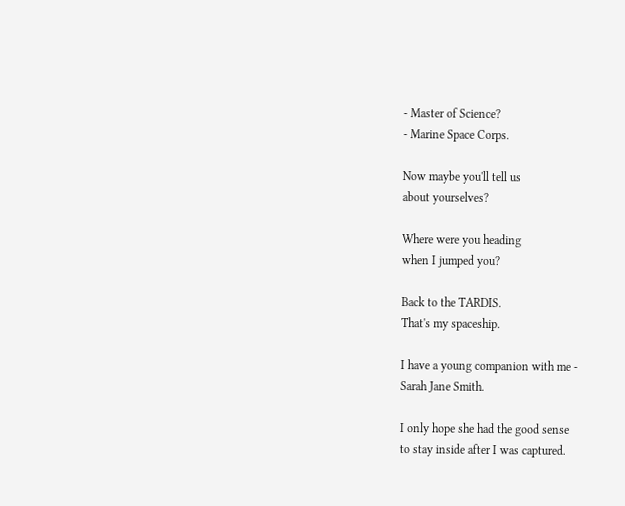- Master of Science?
- Marine Space Corps.

Now maybe you'll tell us
about yourselves?

Where were you heading
when I jumped you?

Back to the TARDIS.
That's my spaceship.

I have a young companion with me -
Sarah Jane Smith.

I only hope she had the good sense
to stay inside after I was captured.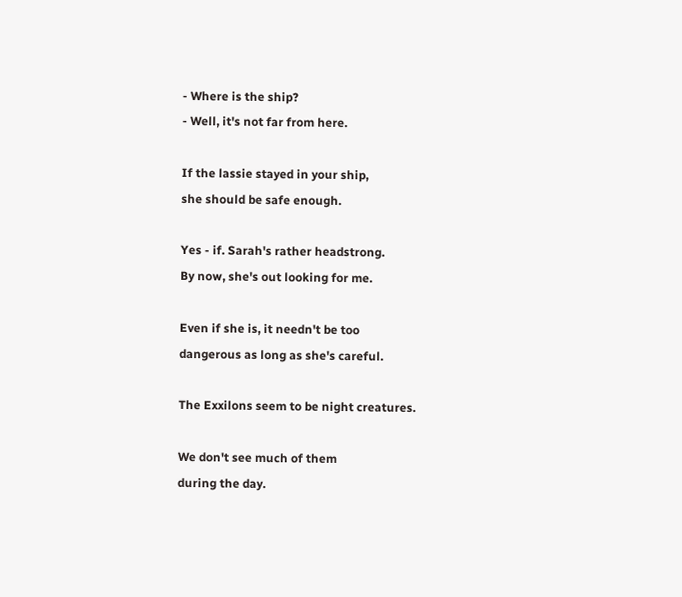- Where is the ship?
- Well, it's not far from here.

If the lassie stayed in your ship,
she should be safe enough.

Yes - if. Sarah's rather headstrong.
By now, she's out looking for me.

Even if she is, it needn't be too
dangerous as long as she's careful.

The Exxilons seem to be night creatures.

We don't see much of them
during the day.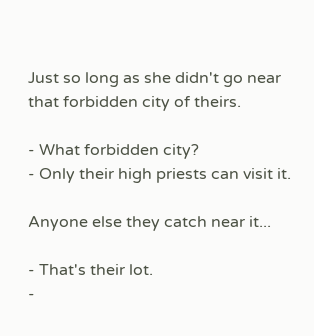Just so long as she didn't go near
that forbidden city of theirs.

- What forbidden city?
- Only their high priests can visit it.

Anyone else they catch near it...

- That's their lot.
-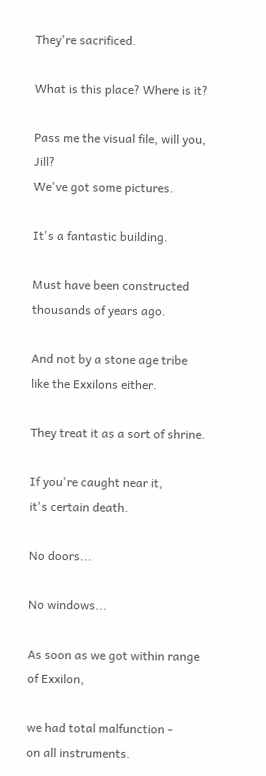They're sacrificed.

What is this place? Where is it?

Pass me the visual file, will you, Jill?
We've got some pictures.

It's a fantastic building.

Must have been constructed
thousands of years ago.

And not by a stone age tribe
like the Exxilons either.

They treat it as a sort of shrine.

If you're caught near it,
it's certain death.

No doors...

No windows...

As soon as we got within range
of Exxilon,

we had total malfunction -
on all instruments.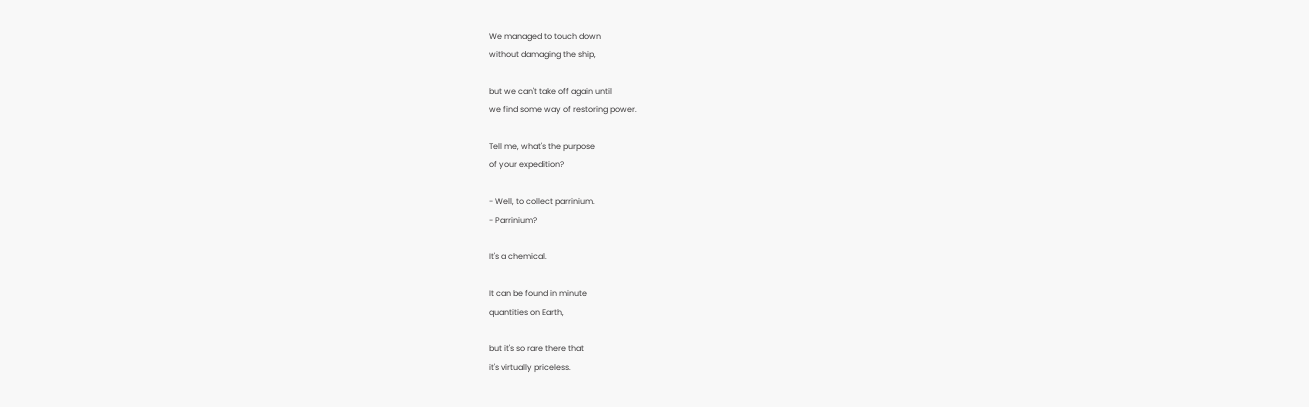We managed to touch down
without damaging the ship,

but we can't take off again until
we find some way of restoring power.

Tell me, what's the purpose
of your expedition?

- Well, to collect parrinium.
- Parrinium?

It's a chemical.

It can be found in minute
quantities on Earth,

but it's so rare there that
it's virtually priceless.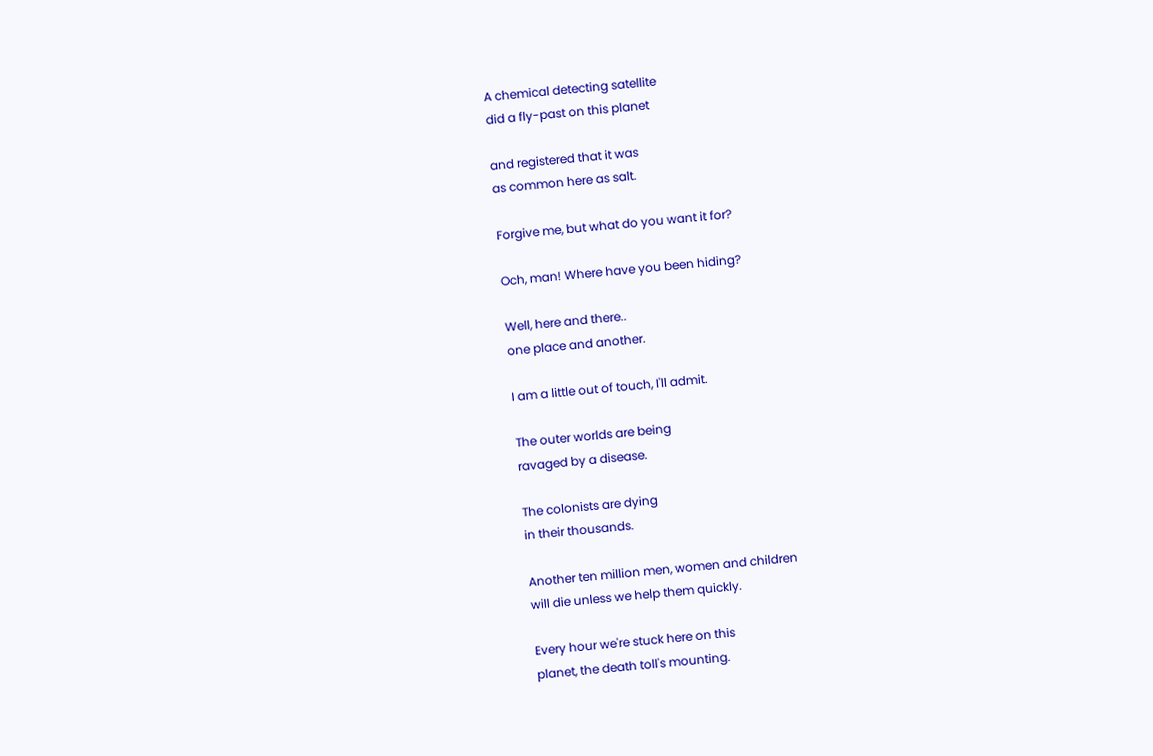A chemical detecting satellite
did a fly-past on this planet

and registered that it was
as common here as salt.

Forgive me, but what do you want it for?

Och, man! Where have you been hiding?

Well, here and there..
one place and another.

I am a little out of touch, I'll admit.

The outer worlds are being
ravaged by a disease.

The colonists are dying
in their thousands.

Another ten million men, women and children
will die unless we help them quickly.

Every hour we're stuck here on this
planet, the death toll's mounting.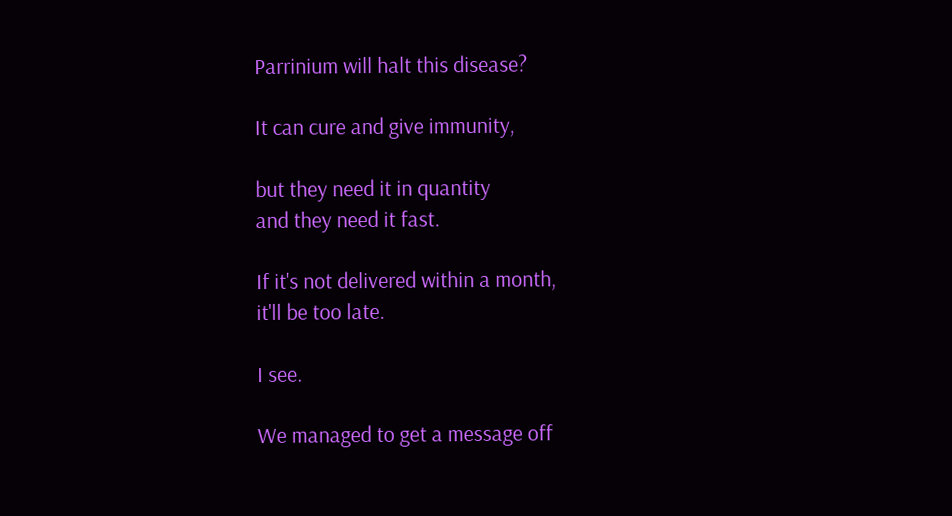Parrinium will halt this disease?

It can cure and give immunity,

but they need it in quantity
and they need it fast.

If it's not delivered within a month,
it'll be too late.

I see.

We managed to get a message off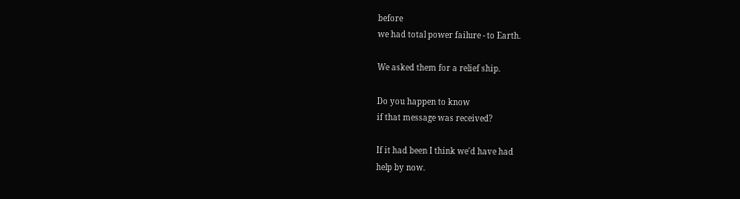before
we had total power failure - to Earth.

We asked them for a relief ship.

Do you happen to know
if that message was received?

If it had been I think we'd have had
help by now.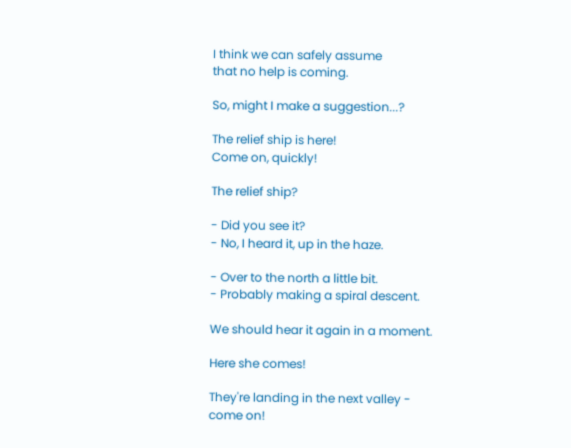I think we can safely assume
that no help is coming.

So, might I make a suggestion...?

The relief ship is here!
Come on, quickly!

The relief ship?

- Did you see it?
- No, I heard it, up in the haze.

- Over to the north a little bit.
- Probably making a spiral descent.

We should hear it again in a moment.

Here she comes!

They're landing in the next valley -
come on!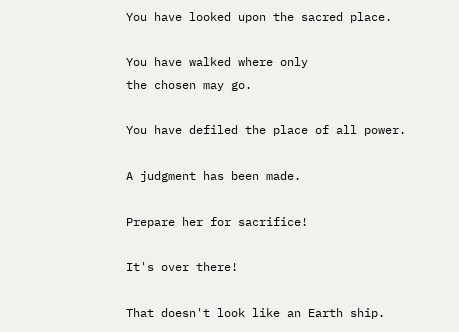You have looked upon the sacred place.

You have walked where only
the chosen may go.

You have defiled the place of all power.

A judgment has been made.

Prepare her for sacrifice!

It's over there!

That doesn't look like an Earth ship.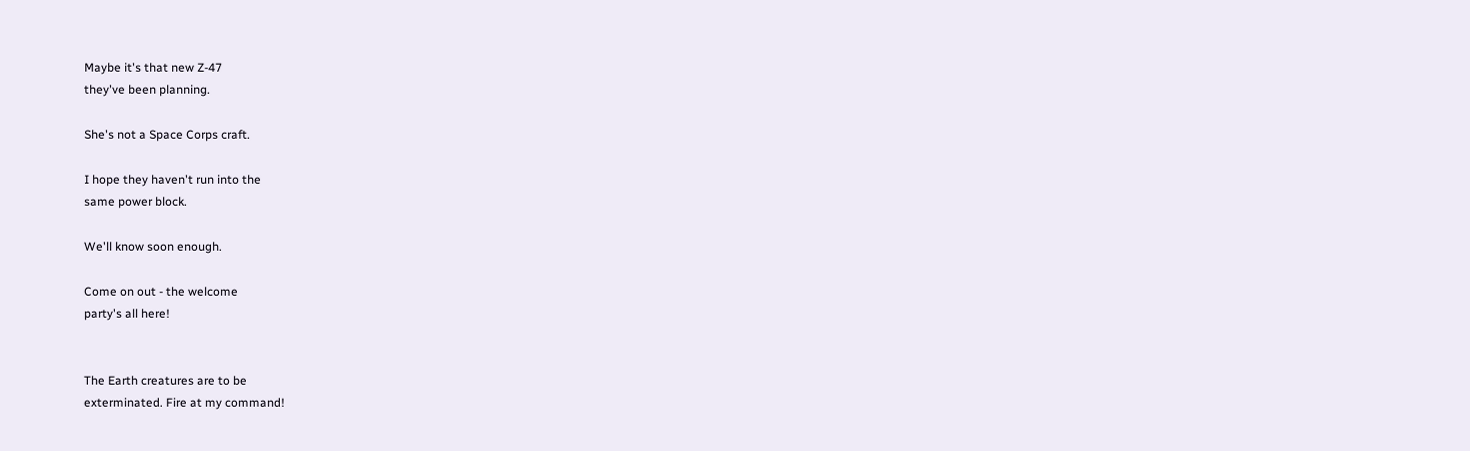Maybe it's that new Z-47
they've been planning.

She's not a Space Corps craft.

I hope they haven't run into the
same power block.

We'll know soon enough.

Come on out - the welcome
party's all here!


The Earth creatures are to be
exterminated. Fire at my command!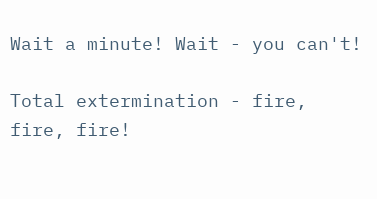Wait a minute! Wait - you can't!

Total extermination - fire, fire, fire!